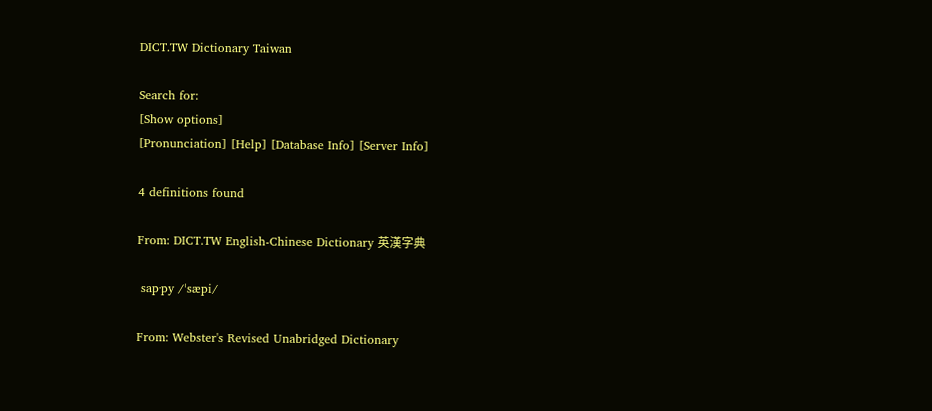DICT.TW Dictionary Taiwan

Search for:
[Show options]
[Pronunciation] [Help] [Database Info] [Server Info]

4 definitions found

From: DICT.TW English-Chinese Dictionary 英漢字典

 sap·py /ˈsæpi/

From: Webster's Revised Unabridged Dictionary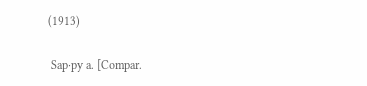(1913)

 Sap·py a. [Compar.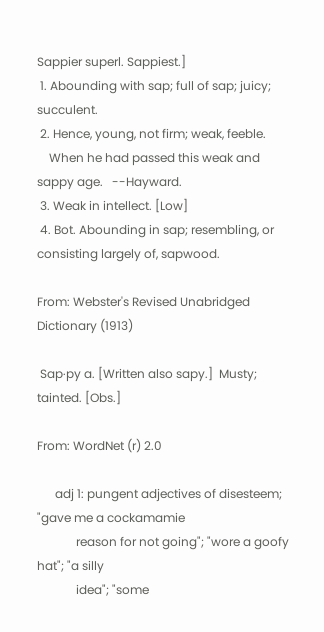Sappier superl. Sappiest.]
 1. Abounding with sap; full of sap; juicy; succulent.
 2. Hence, young, not firm; weak, feeble.
    When he had passed this weak and sappy age.   --Hayward.
 3. Weak in intellect. [Low]
 4. Bot. Abounding in sap; resembling, or consisting largely of, sapwood.

From: Webster's Revised Unabridged Dictionary (1913)

 Sap·py a. [Written also sapy.]  Musty; tainted. [Obs.]

From: WordNet (r) 2.0

      adj 1: pungent adjectives of disesteem; "gave me a cockamamie
             reason for not going"; "wore a goofy hat"; "a silly
             idea"; "some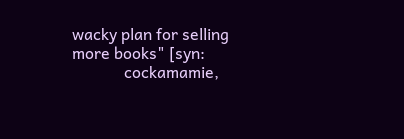wacky plan for selling more books" [syn:
             cockamamie,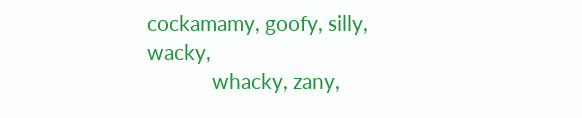cockamamy, goofy, silly, wacky,
             whacky, zany,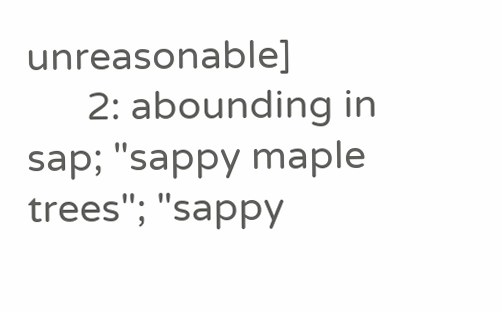unreasonable]
      2: abounding in sap; "sappy maple trees"; "sappy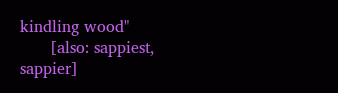kindling wood"
      [also: sappiest, sappier]